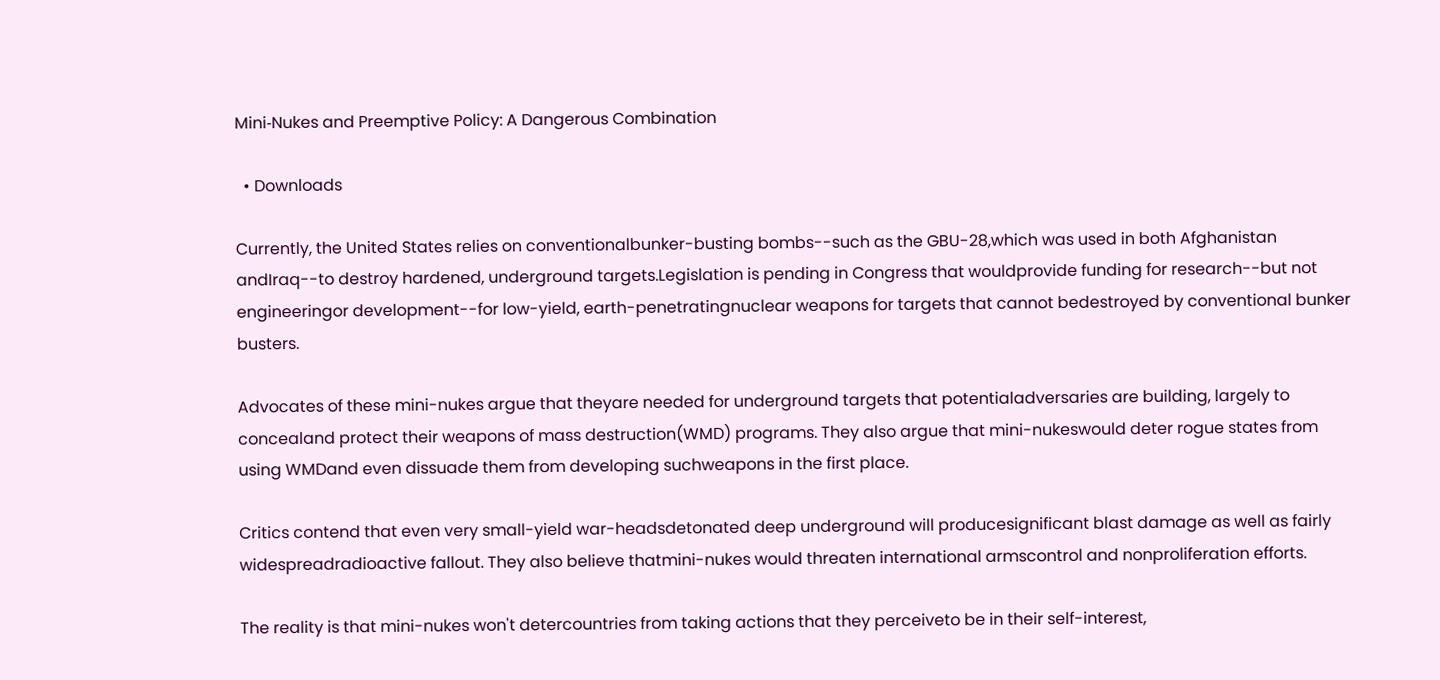Mini‐Nukes and Preemptive Policy: A Dangerous Combination

  • Downloads

Currently, the United States relies on conventionalbunker-busting bombs--such as the GBU-28,which was used in both Afghanistan andIraq--to destroy hardened, underground targets.Legislation is pending in Congress that wouldprovide funding for research--but not engineeringor development--for low-yield, earth-penetratingnuclear weapons for targets that cannot bedestroyed by conventional bunker busters.

Advocates of these mini-nukes argue that theyare needed for underground targets that potentialadversaries are building, largely to concealand protect their weapons of mass destruction(WMD) programs. They also argue that mini-nukeswould deter rogue states from using WMDand even dissuade them from developing suchweapons in the first place.

Critics contend that even very small-yield war-headsdetonated deep underground will producesignificant blast damage as well as fairly widespreadradioactive fallout. They also believe thatmini-nukes would threaten international armscontrol and nonproliferation efforts.

The reality is that mini-nukes won't detercountries from taking actions that they perceiveto be in their self-interest,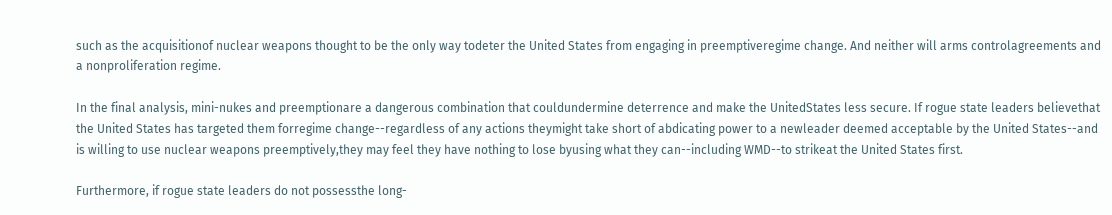such as the acquisitionof nuclear weapons thought to be the only way todeter the United States from engaging in preemptiveregime change. And neither will arms controlagreements and a nonproliferation regime.

In the final analysis, mini-nukes and preemptionare a dangerous combination that couldundermine deterrence and make the UnitedStates less secure. If rogue state leaders believethat the United States has targeted them forregime change--regardless of any actions theymight take short of abdicating power to a newleader deemed acceptable by the United States--and is willing to use nuclear weapons preemptively,they may feel they have nothing to lose byusing what they can--including WMD--to strikeat the United States first.

Furthermore, if rogue state leaders do not possessthe long-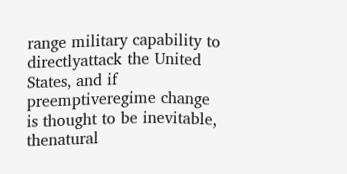range military capability to directlyattack the United States, and if preemptiveregime change is thought to be inevitable, thenatural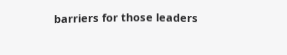barriers for those leaders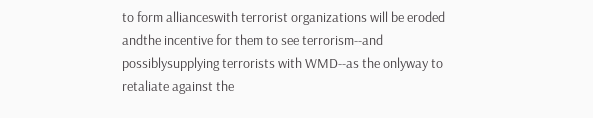to form allianceswith terrorist organizations will be eroded andthe incentive for them to see terrorism--and possiblysupplying terrorists with WMD--as the onlyway to retaliate against the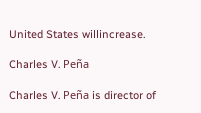United States willincrease.

Charles V. Peña

Charles V. Peña is director of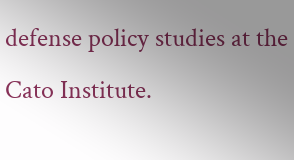defense policy studies at the Cato Institute.